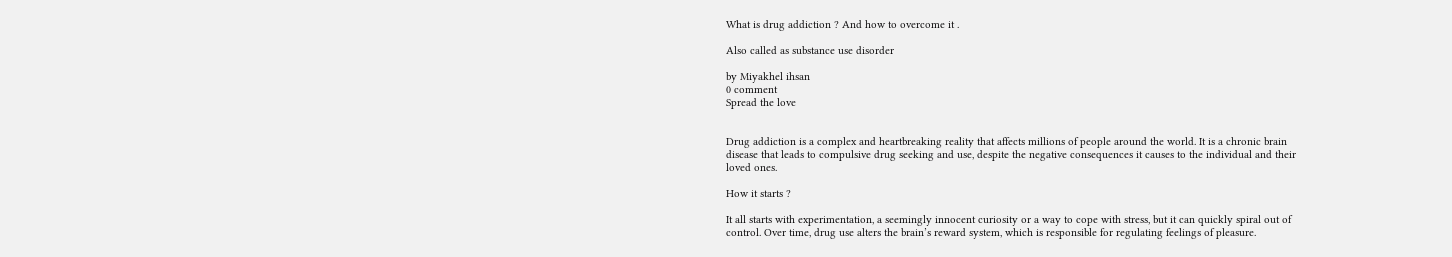What is drug addiction ? And how to overcome it .

Also called as substance use disorder

by Miyakhel ihsan
0 comment
Spread the love


Drug addiction is a complex and heartbreaking reality that affects millions of people around the world. It is a chronic brain disease that leads to compulsive drug seeking and use, despite the negative consequences it causes to the individual and their loved ones.

How it starts ?

It all starts with experimentation, a seemingly innocent curiosity or a way to cope with stress, but it can quickly spiral out of control. Over time, drug use alters the brain’s reward system, which is responsible for regulating feelings of pleasure.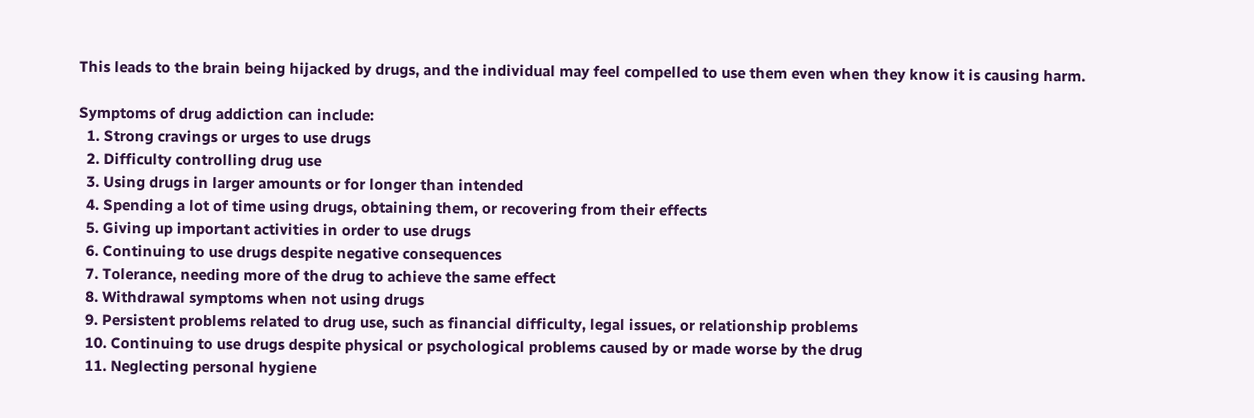This leads to the brain being hijacked by drugs, and the individual may feel compelled to use them even when they know it is causing harm.

Symptoms of drug addiction can include:
  1. Strong cravings or urges to use drugs
  2. Difficulty controlling drug use
  3. Using drugs in larger amounts or for longer than intended
  4. Spending a lot of time using drugs, obtaining them, or recovering from their effects
  5. Giving up important activities in order to use drugs
  6. Continuing to use drugs despite negative consequences
  7. Tolerance, needing more of the drug to achieve the same effect
  8. Withdrawal symptoms when not using drugs
  9. Persistent problems related to drug use, such as financial difficulty, legal issues, or relationship problems
  10. Continuing to use drugs despite physical or psychological problems caused by or made worse by the drug
  11. Neglecting personal hygiene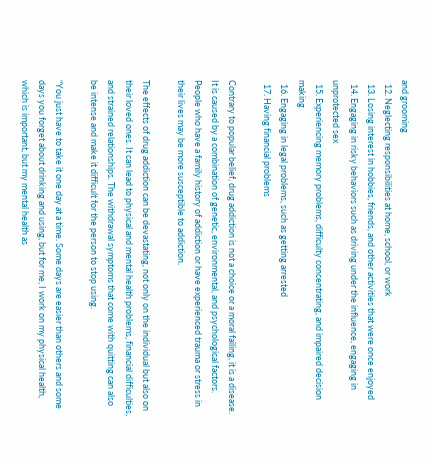and grooming
  12. Neglecting responsibilities at home, school, or work
  13. Losing interest in hobbies, friends, and other activities that were once enjoyed
  14. Engaging in risky behaviors such as driving under the influence, engaging in unprotected sex
  15. Experiencing memory problems, difficulty concentrating, and impaired decision making
  16. Engaging in legal problems, such as getting arrested
  17. Having financial problems

Contrary to popular belief, drug addiction is not a choice or a moral failing, it is a disease. It is caused by a combination of genetic, environmental, and psychological factors. People who have a family history of addiction or have experienced trauma or stress in their lives may be more susceptible to addiction.

The effects of drug addiction can be devastating, not only on the individual but also on their loved ones. It can lead to physical and mental health problems, financial difficulties, and strained relationships. The withdrawal symptoms that come with quitting can also be intense and make it difficult for the person to stop using.

“You just have to take it one day at a time. Some days are easier than others and some days you forget about drinking and using, but for me, I work on my physical health, which is important, but my mental health as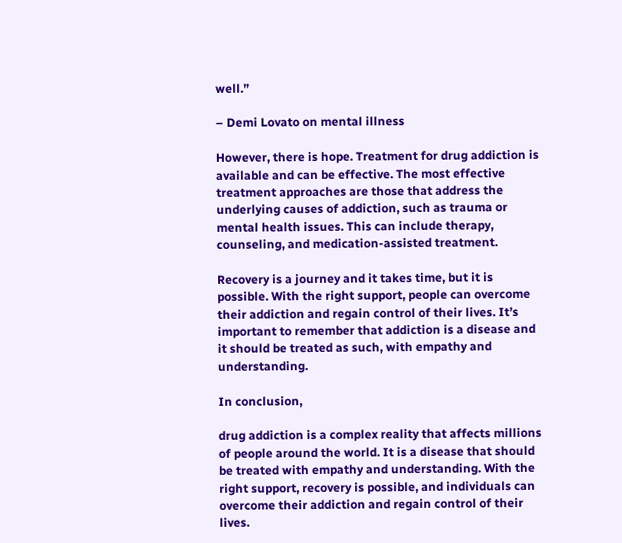well.”

– Demi Lovato on mental illness

However, there is hope. Treatment for drug addiction is available and can be effective. The most effective treatment approaches are those that address the underlying causes of addiction, such as trauma or mental health issues. This can include therapy, counseling, and medication-assisted treatment.

Recovery is a journey and it takes time, but it is possible. With the right support, people can overcome their addiction and regain control of their lives. It’s important to remember that addiction is a disease and it should be treated as such, with empathy and understanding.

In conclusion,

drug addiction is a complex reality that affects millions of people around the world. It is a disease that should be treated with empathy and understanding. With the right support, recovery is possible, and individuals can overcome their addiction and regain control of their lives.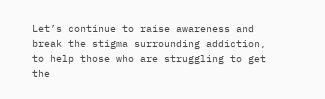Let’s continue to raise awareness and break the stigma surrounding addiction, to help those who are struggling to get the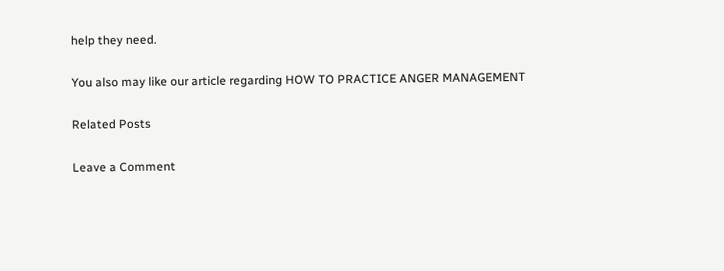help they need.

You also may like our article regarding HOW TO PRACTICE ANGER MANAGEMENT

Related Posts

Leave a Comment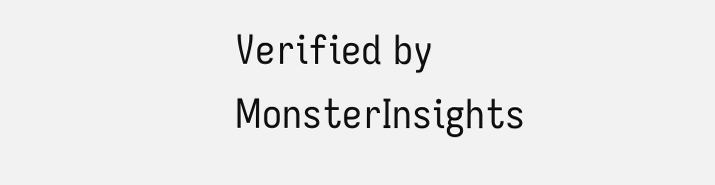Verified by MonsterInsights